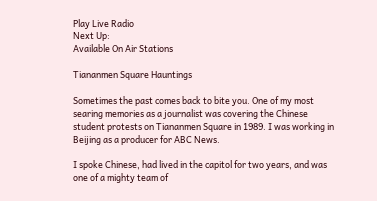Play Live Radio
Next Up:
Available On Air Stations

Tiananmen Square Hauntings

Sometimes the past comes back to bite you. One of my most searing memories as a journalist was covering the Chinese student protests on Tiananmen Square in 1989. I was working in Beijing as a producer for ABC News.

I spoke Chinese, had lived in the capitol for two years, and was one of a mighty team of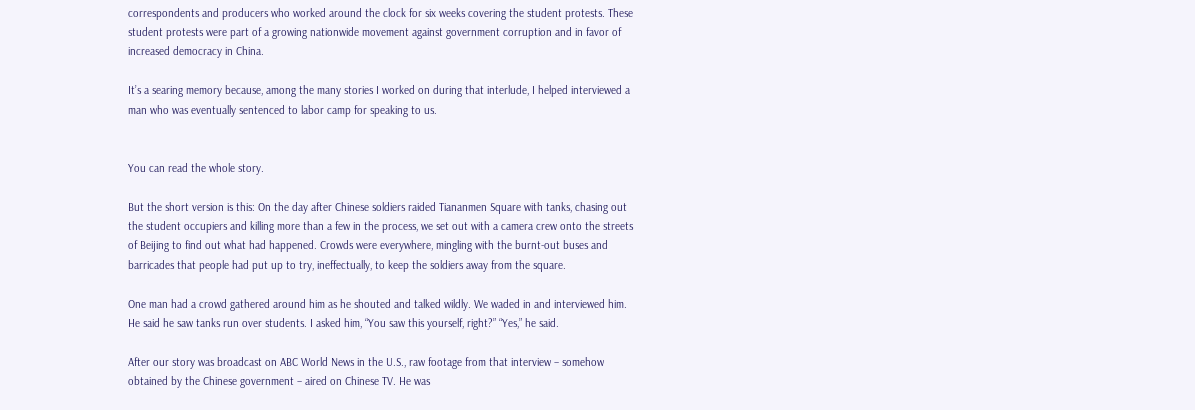correspondents and producers who worked around the clock for six weeks covering the student protests. These student protests were part of a growing nationwide movement against government corruption and in favor of increased democracy in China.

It’s a searing memory because, among the many stories I worked on during that interlude, I helped interviewed a man who was eventually sentenced to labor camp for speaking to us.


You can read the whole story.

But the short version is this: On the day after Chinese soldiers raided Tiananmen Square with tanks, chasing out the student occupiers and killing more than a few in the process, we set out with a camera crew onto the streets of Beijing to find out what had happened. Crowds were everywhere, mingling with the burnt-out buses and barricades that people had put up to try, ineffectually, to keep the soldiers away from the square.

One man had a crowd gathered around him as he shouted and talked wildly. We waded in and interviewed him. He said he saw tanks run over students. I asked him, “You saw this yourself, right?” “Yes,” he said.

After our story was broadcast on ABC World News in the U.S., raw footage from that interview – somehow obtained by the Chinese government – aired on Chinese TV. He was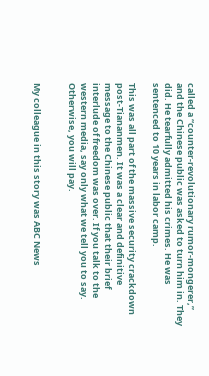called a “counter-revolutionary rumor-mongerer,” and the Chinese public was asked to turn him in. They did. He tearfully admitted his crimes. He was sentenced to 10 years in labor camp.

This was all part of the massive security crackdown post-Tiananmen. It was a clear and definitive message to the Chinese public that their brief interlude of freedom was over. If you talk to the western media, say only what we tell you to say. Otherwise, you will pay.


My colleague in this story was ABC News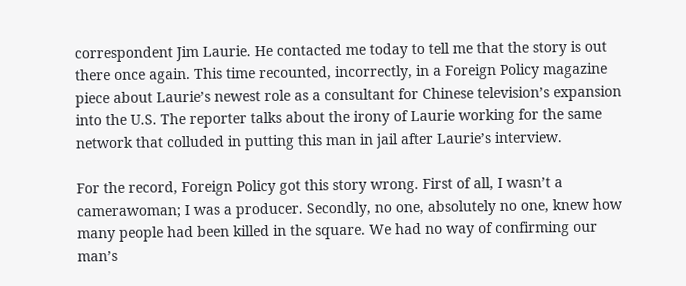correspondent Jim Laurie. He contacted me today to tell me that the story is out there once again. This time recounted, incorrectly, in a Foreign Policy magazine piece about Laurie’s newest role as a consultant for Chinese television’s expansion into the U.S. The reporter talks about the irony of Laurie working for the same network that colluded in putting this man in jail after Laurie’s interview.

For the record, Foreign Policy got this story wrong. First of all, I wasn’t a camerawoman; I was a producer. Secondly, no one, absolutely no one, knew how many people had been killed in the square. We had no way of confirming our man’s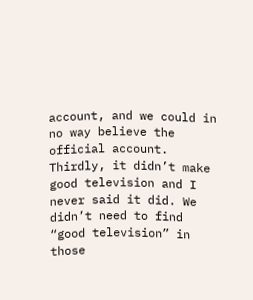account, and we could in no way believe the official account. Thirdly, it didn’t make good television and I never said it did. We didn’t need to find “good television” in those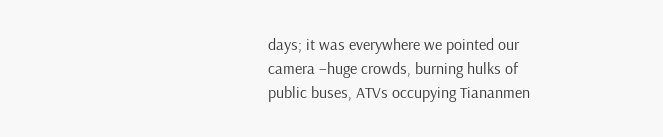days; it was everywhere we pointed our camera –huge crowds, burning hulks of public buses, ATVs occupying Tiananmen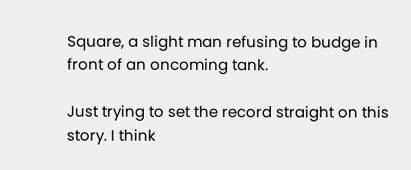Square, a slight man refusing to budge in front of an oncoming tank.

Just trying to set the record straight on this story. I think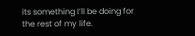its something I’ll be doing for the rest of my life.